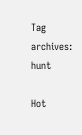Tag archives: hunt

Hot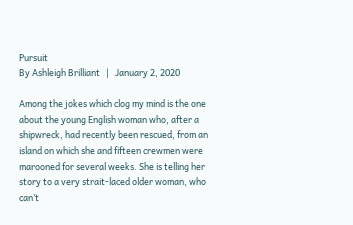Pursuit
By Ashleigh Brilliant   |   January 2, 2020

Among the jokes which clog my mind is the one about the young English woman who, after a shipwreck, had recently been rescued, from an island on which she and fifteen crewmen were marooned for several weeks. She is telling her story to a very strait-laced older woman, who can’t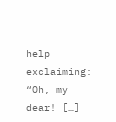help exclaiming: “Oh, my dear! […]